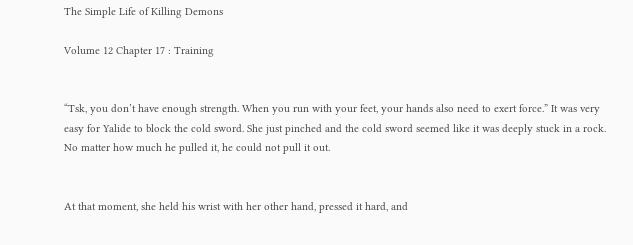The Simple Life of Killing Demons

Volume 12 Chapter 17 : Training


“Tsk, you don’t have enough strength. When you run with your feet, your hands also need to exert force.” It was very easy for Yalide to block the cold sword. She just pinched and the cold sword seemed like it was deeply stuck in a rock. No matter how much he pulled it, he could not pull it out.


At that moment, she held his wrist with her other hand, pressed it hard, and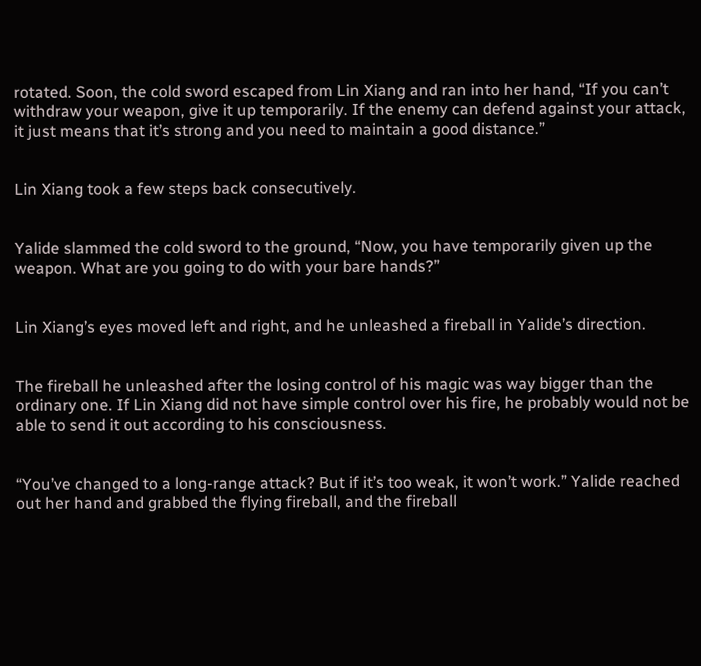rotated. Soon, the cold sword escaped from Lin Xiang and ran into her hand, “If you can’t withdraw your weapon, give it up temporarily. If the enemy can defend against your attack, it just means that it’s strong and you need to maintain a good distance.”


Lin Xiang took a few steps back consecutively.


Yalide slammed the cold sword to the ground, “Now, you have temporarily given up the weapon. What are you going to do with your bare hands?”


Lin Xiang’s eyes moved left and right, and he unleashed a fireball in Yalide’s direction.


The fireball he unleashed after the losing control of his magic was way bigger than the ordinary one. If Lin Xiang did not have simple control over his fire, he probably would not be able to send it out according to his consciousness.


“You’ve changed to a long-range attack? But if it’s too weak, it won’t work.” Yalide reached out her hand and grabbed the flying fireball, and the fireball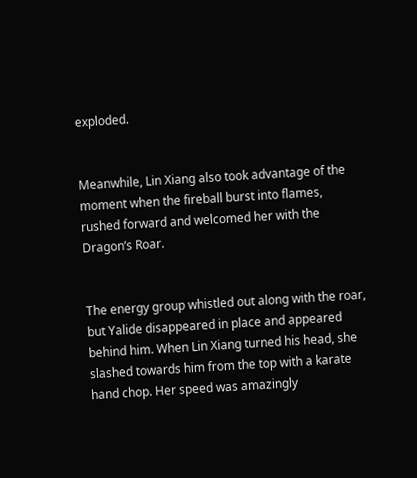exploded.


Meanwhile, Lin Xiang also took advantage of the moment when the fireball burst into flames, rushed forward and welcomed her with the Dragon’s Roar.


The energy group whistled out along with the roar, but Yalide disappeared in place and appeared behind him. When Lin Xiang turned his head, she slashed towards him from the top with a karate hand chop. Her speed was amazingly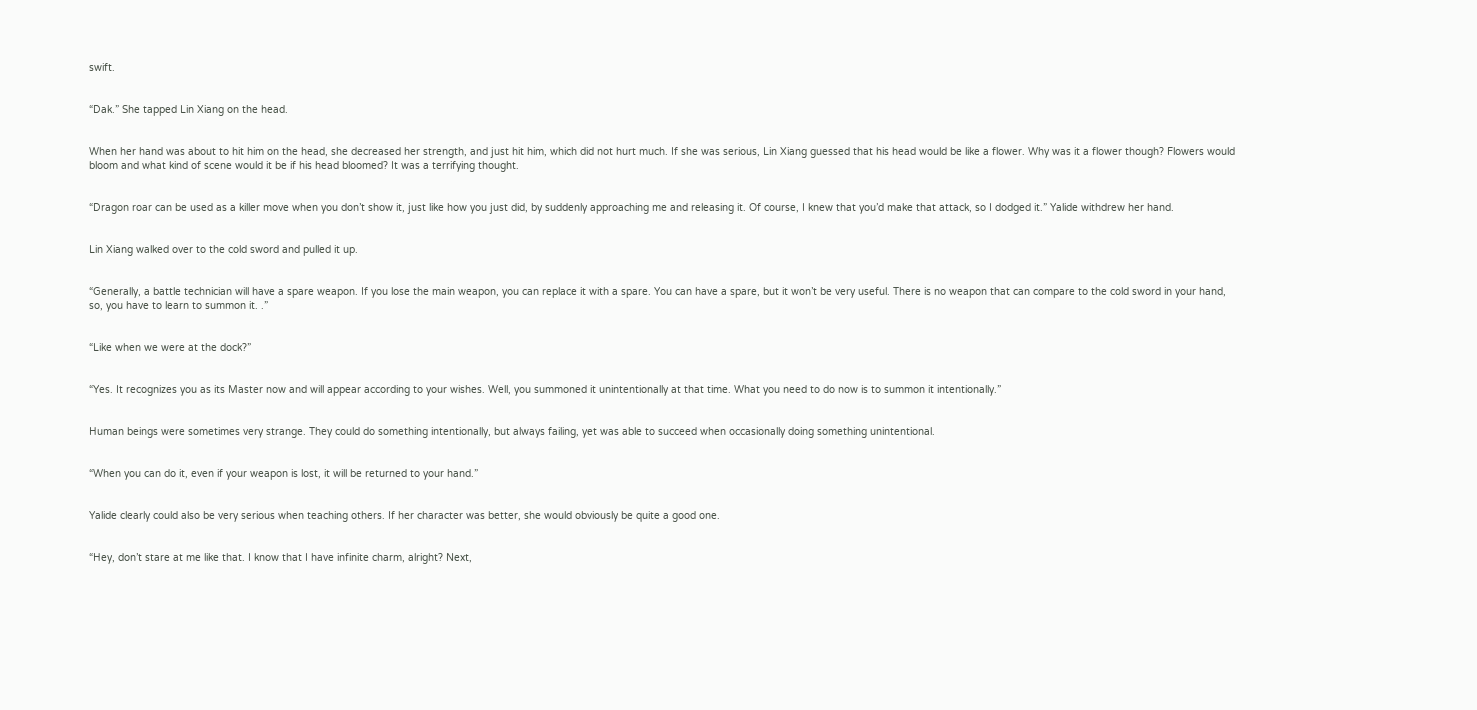swift.


“Dak.” She tapped Lin Xiang on the head.


When her hand was about to hit him on the head, she decreased her strength, and just hit him, which did not hurt much. If she was serious, Lin Xiang guessed that his head would be like a flower. Why was it a flower though? Flowers would bloom and what kind of scene would it be if his head bloomed? It was a terrifying thought.


“Dragon roar can be used as a killer move when you don’t show it, just like how you just did, by suddenly approaching me and releasing it. Of course, I knew that you’d make that attack, so I dodged it.” Yalide withdrew her hand.


Lin Xiang walked over to the cold sword and pulled it up.


“Generally, a battle technician will have a spare weapon. If you lose the main weapon, you can replace it with a spare. You can have a spare, but it won’t be very useful. There is no weapon that can compare to the cold sword in your hand, so, you have to learn to summon it. .”


“Like when we were at the dock?”


“Yes. It recognizes you as its Master now and will appear according to your wishes. Well, you summoned it unintentionally at that time. What you need to do now is to summon it intentionally.”


Human beings were sometimes very strange. They could do something intentionally, but always failing, yet was able to succeed when occasionally doing something unintentional.


“When you can do it, even if your weapon is lost, it will be returned to your hand.”


Yalide clearly could also be very serious when teaching others. If her character was better, she would obviously be quite a good one.


“Hey, don’t stare at me like that. I know that I have infinite charm, alright? Next,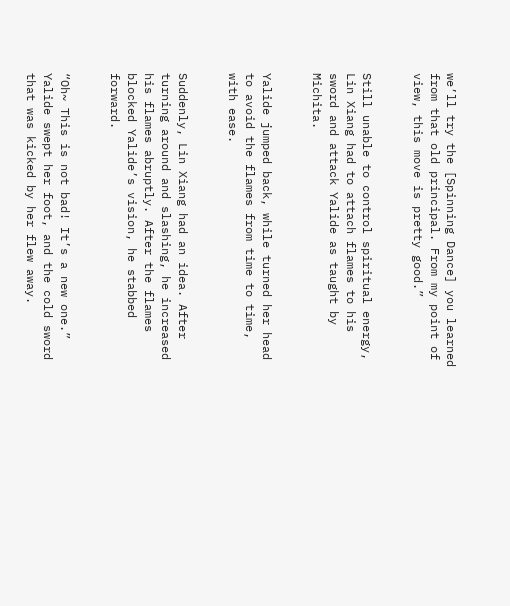we’ll try the [Spinning Dance] you learned from that old principal. From my point of view, this move is pretty good.”


Still unable to control spiritual energy, Lin Xiang had to attach flames to his sword and attack Yalide as taught by Michita.


Yalide jumped back, while turned her head to avoid the flames from time to time, with ease.


Suddenly, Lin Xiang had an idea. After turning around and slashing, he increased his flames abruptly. After the flames blocked Yalide’s vision, he stabbed forward.


“Oh~ This is not bad! It’s a new one.” Yalide swept her foot, and the cold sword that was kicked by her flew away.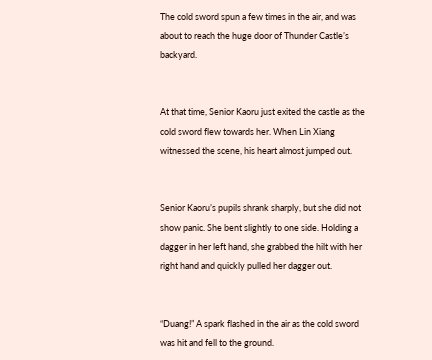The cold sword spun a few times in the air, and was about to reach the huge door of Thunder Castle’s backyard.


At that time, Senior Kaoru just exited the castle as the cold sword flew towards her. When Lin Xiang witnessed the scene, his heart almost jumped out.


Senior Kaoru’s pupils shrank sharply, but she did not show panic. She bent slightly to one side. Holding a dagger in her left hand, she grabbed the hilt with her right hand and quickly pulled her dagger out.


“Duang!” A spark flashed in the air as the cold sword was hit and fell to the ground.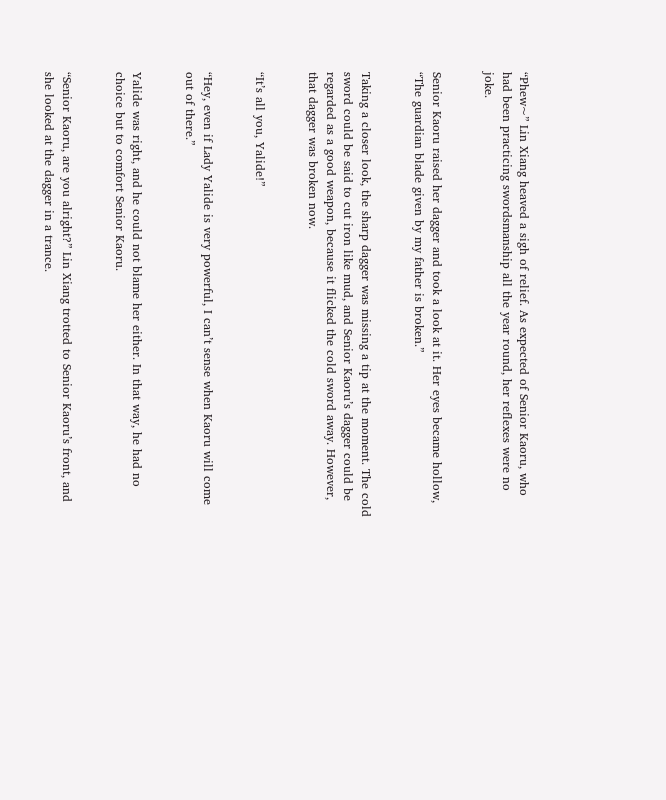“Phew~” Lin Xiang heaved a sigh of relief. As expected of Senior Kaoru, who had been practicing swordsmanship all the year round, her reflexes were no joke.


Senior Kaoru raised her dagger and took a look at it. Her eyes became hollow, “The guardian blade given by my father is broken.”


Taking a closer look, the sharp dagger was missing a tip at the moment. The cold sword could be said to cut iron like mud, and Senior Kaoru’s dagger could be regarded as a good weapon, because it flicked the cold sword away. However, that dagger was broken now.


“It’s all you, Yalide!”


“Hey, even if Lady Yalide is very powerful, I can’t sense when Kaoru will come out of there.”


Yalide was right, and he could not blame her either. In that way, he had no choice but to comfort Senior Kaoru.


“Senior Kaoru, are you alright?” Lin Xiang trotted to Senior Kaoru’s front, and she looked at the dagger in a trance.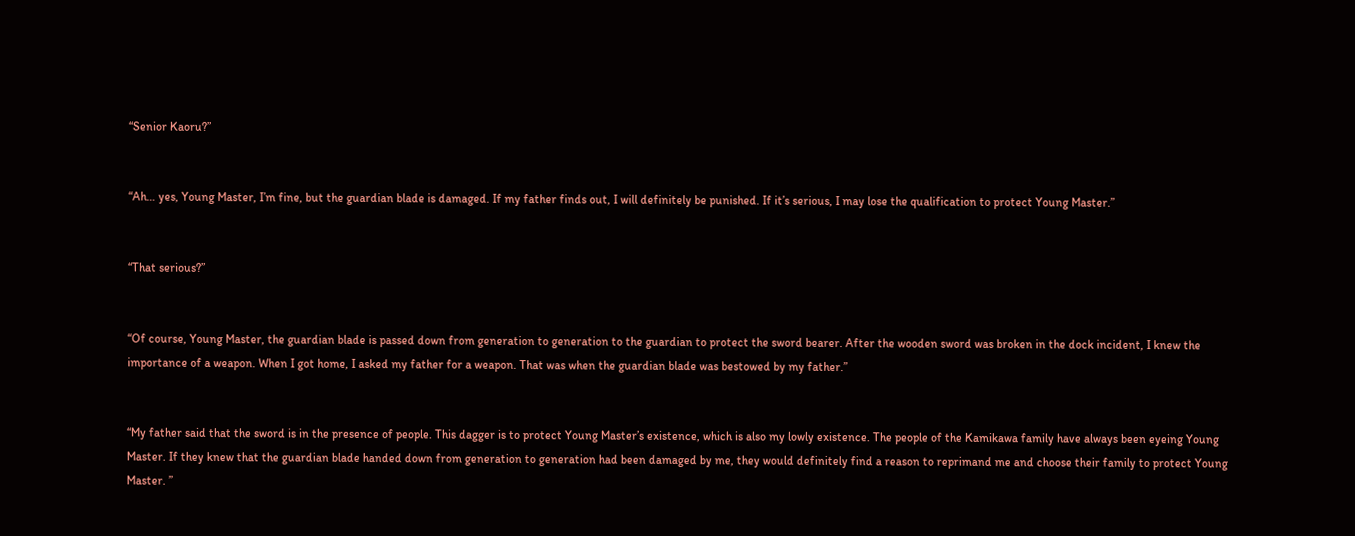“Senior Kaoru?”


“Ah… yes, Young Master, I’m fine, but the guardian blade is damaged. If my father finds out, I will definitely be punished. If it’s serious, I may lose the qualification to protect Young Master.”


“That serious?”


“Of course, Young Master, the guardian blade is passed down from generation to generation to the guardian to protect the sword bearer. After the wooden sword was broken in the dock incident, I knew the importance of a weapon. When I got home, I asked my father for a weapon. That was when the guardian blade was bestowed by my father.”


“My father said that the sword is in the presence of people. This dagger is to protect Young Master’s existence, which is also my lowly existence. The people of the Kamikawa family have always been eyeing Young Master. If they knew that the guardian blade handed down from generation to generation had been damaged by me, they would definitely find a reason to reprimand me and choose their family to protect Young Master. ”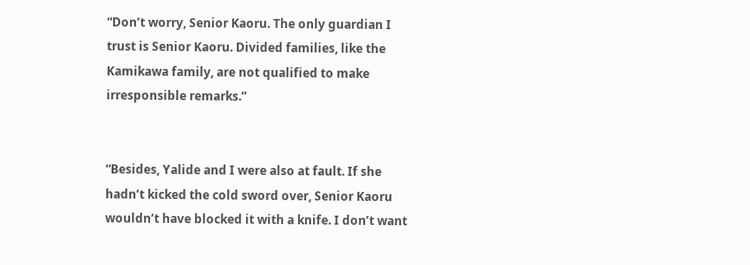“Don’t worry, Senior Kaoru. The only guardian I trust is Senior Kaoru. Divided families, like the Kamikawa family, are not qualified to make irresponsible remarks.”


“Besides, Yalide and I were also at fault. If she hadn’t kicked the cold sword over, Senior Kaoru wouldn’t have blocked it with a knife. I don’t want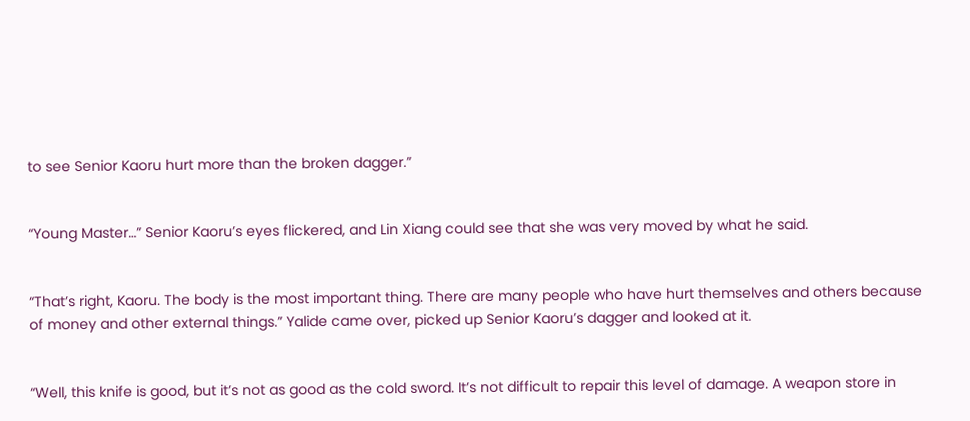to see Senior Kaoru hurt more than the broken dagger.”


“Young Master…” Senior Kaoru’s eyes flickered, and Lin Xiang could see that she was very moved by what he said.


“That’s right, Kaoru. The body is the most important thing. There are many people who have hurt themselves and others because of money and other external things.” Yalide came over, picked up Senior Kaoru’s dagger and looked at it.


“Well, this knife is good, but it’s not as good as the cold sword. It’s not difficult to repair this level of damage. A weapon store in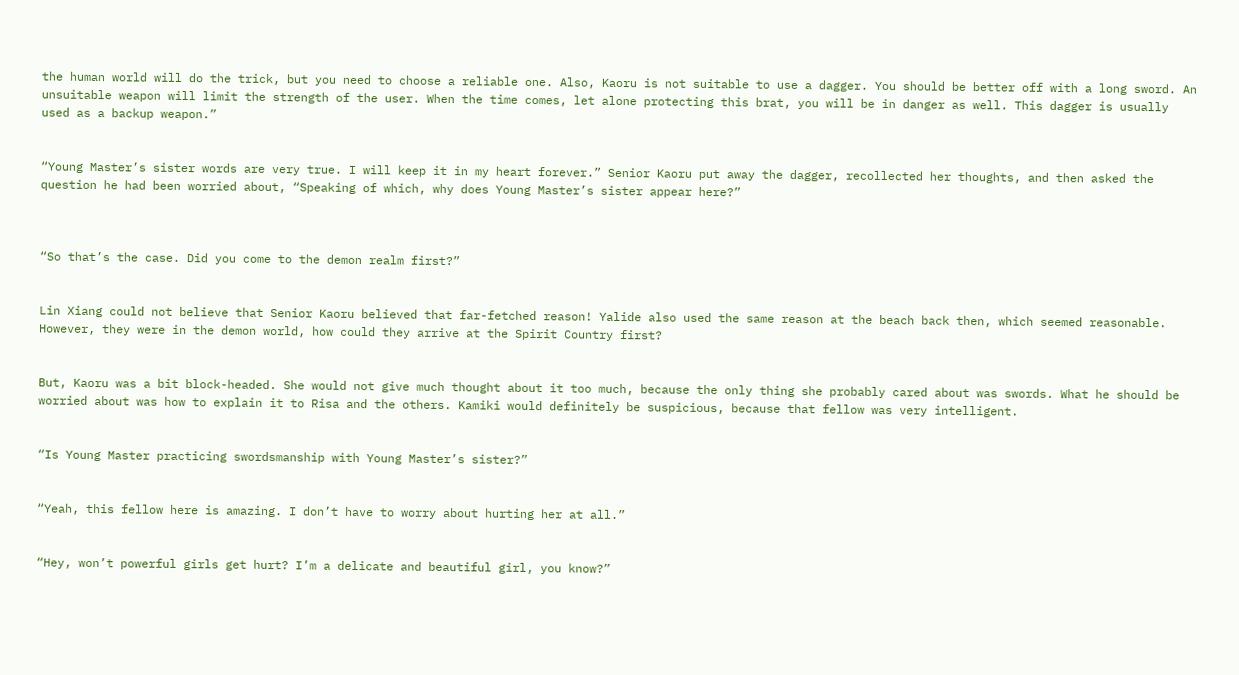the human world will do the trick, but you need to choose a reliable one. Also, Kaoru is not suitable to use a dagger. You should be better off with a long sword. An unsuitable weapon will limit the strength of the user. When the time comes, let alone protecting this brat, you will be in danger as well. This dagger is usually used as a backup weapon.”


“Young Master’s sister words are very true. I will keep it in my heart forever.” Senior Kaoru put away the dagger, recollected her thoughts, and then asked the question he had been worried about, “Speaking of which, why does Young Master’s sister appear here?”



“So that’s the case. Did you come to the demon realm first?”


Lin Xiang could not believe that Senior Kaoru believed that far-fetched reason! Yalide also used the same reason at the beach back then, which seemed reasonable. However, they were in the demon world, how could they arrive at the Spirit Country first?


But, Kaoru was a bit block-headed. She would not give much thought about it too much, because the only thing she probably cared about was swords. What he should be worried about was how to explain it to Risa and the others. Kamiki would definitely be suspicious, because that fellow was very intelligent.


“Is Young Master practicing swordsmanship with Young Master’s sister?”


“Yeah, this fellow here is amazing. I don’t have to worry about hurting her at all.”


“Hey, won’t powerful girls get hurt? I’m a delicate and beautiful girl, you know?”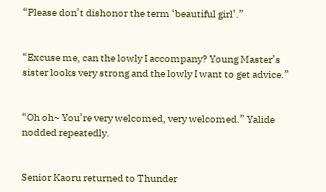“Please don’t dishonor the term ‘beautiful girl’.”


“Excuse me, can the lowly I accompany? Young Master’s sister looks very strong and the lowly I want to get advice.”


“Oh oh~ You’re very welcomed, very welcomed.” Yalide nodded repeatedly.


Senior Kaoru returned to Thunder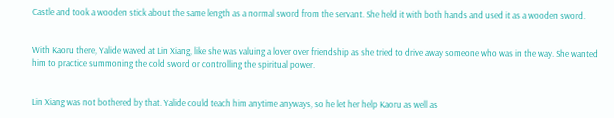Castle and took a wooden stick about the same length as a normal sword from the servant. She held it with both hands and used it as a wooden sword.


With Kaoru there, Yalide waved at Lin Xiang, like she was valuing a lover over friendship as she tried to drive away someone who was in the way. She wanted him to practice summoning the cold sword or controlling the spiritual power.


Lin Xiang was not bothered by that. Yalide could teach him anytime anyways, so he let her help Kaoru as well as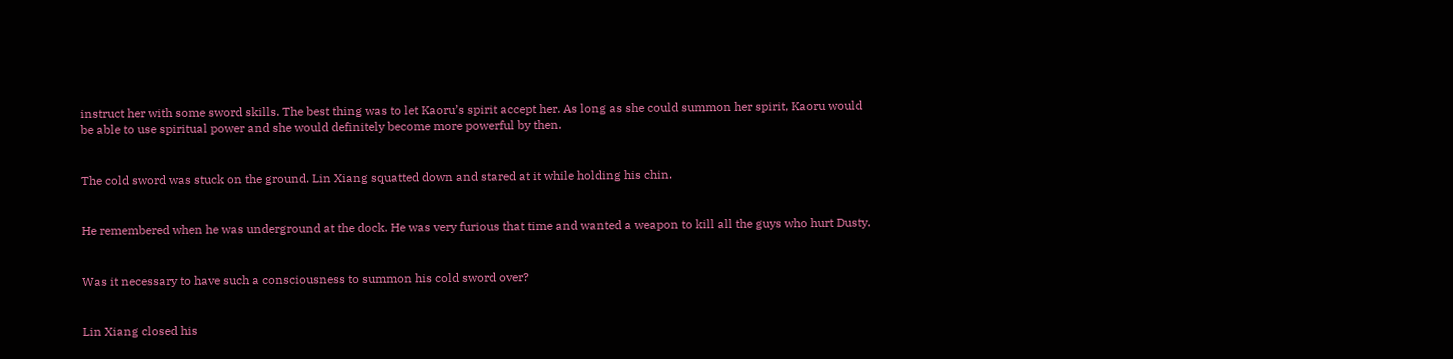instruct her with some sword skills. The best thing was to let Kaoru’s spirit accept her. As long as she could summon her spirit, Kaoru would be able to use spiritual power and she would definitely become more powerful by then.


The cold sword was stuck on the ground. Lin Xiang squatted down and stared at it while holding his chin.


He remembered when he was underground at the dock. He was very furious that time and wanted a weapon to kill all the guys who hurt Dusty.


Was it necessary to have such a consciousness to summon his cold sword over?


Lin Xiang closed his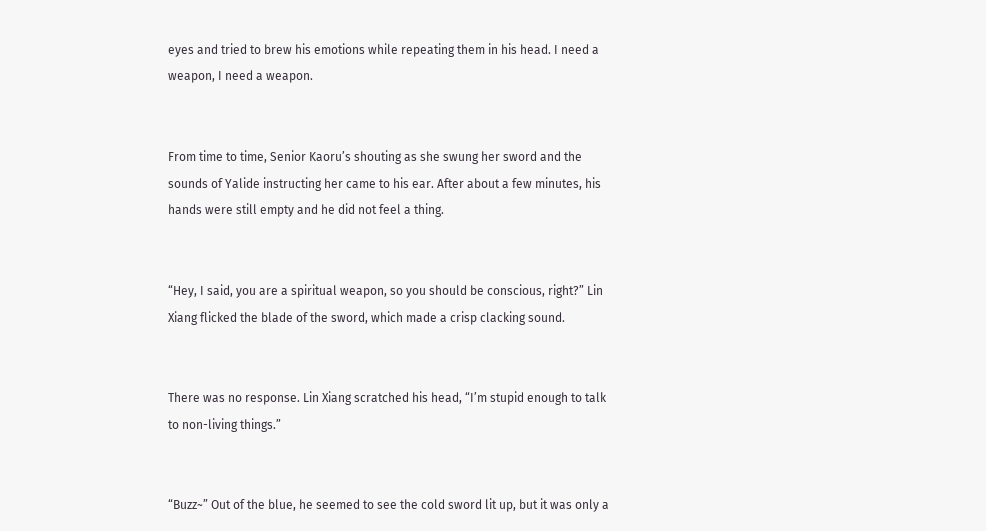eyes and tried to brew his emotions while repeating them in his head. I need a weapon, I need a weapon.


From time to time, Senior Kaoru’s shouting as she swung her sword and the sounds of Yalide instructing her came to his ear. After about a few minutes, his hands were still empty and he did not feel a thing.


“Hey, I said, you are a spiritual weapon, so you should be conscious, right?” Lin Xiang flicked the blade of the sword, which made a crisp clacking sound.


There was no response. Lin Xiang scratched his head, “I’m stupid enough to talk to non-living things.”


“Buzz~” Out of the blue, he seemed to see the cold sword lit up, but it was only a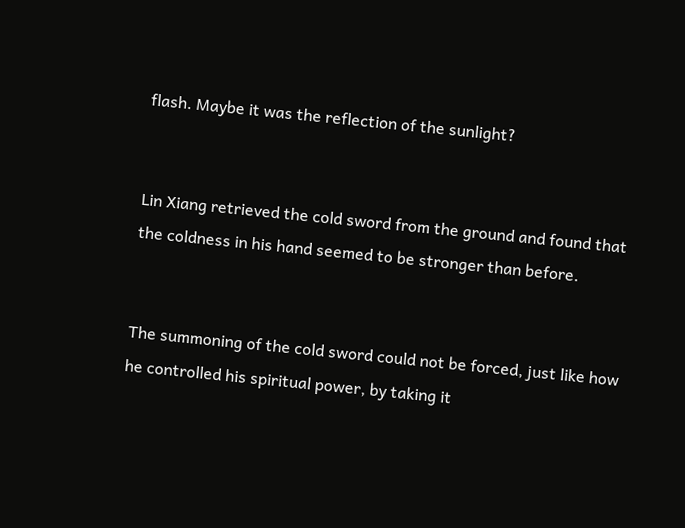flash. Maybe it was the reflection of the sunlight?


Lin Xiang retrieved the cold sword from the ground and found that the coldness in his hand seemed to be stronger than before.


The summoning of the cold sword could not be forced, just like how he controlled his spiritual power, by taking it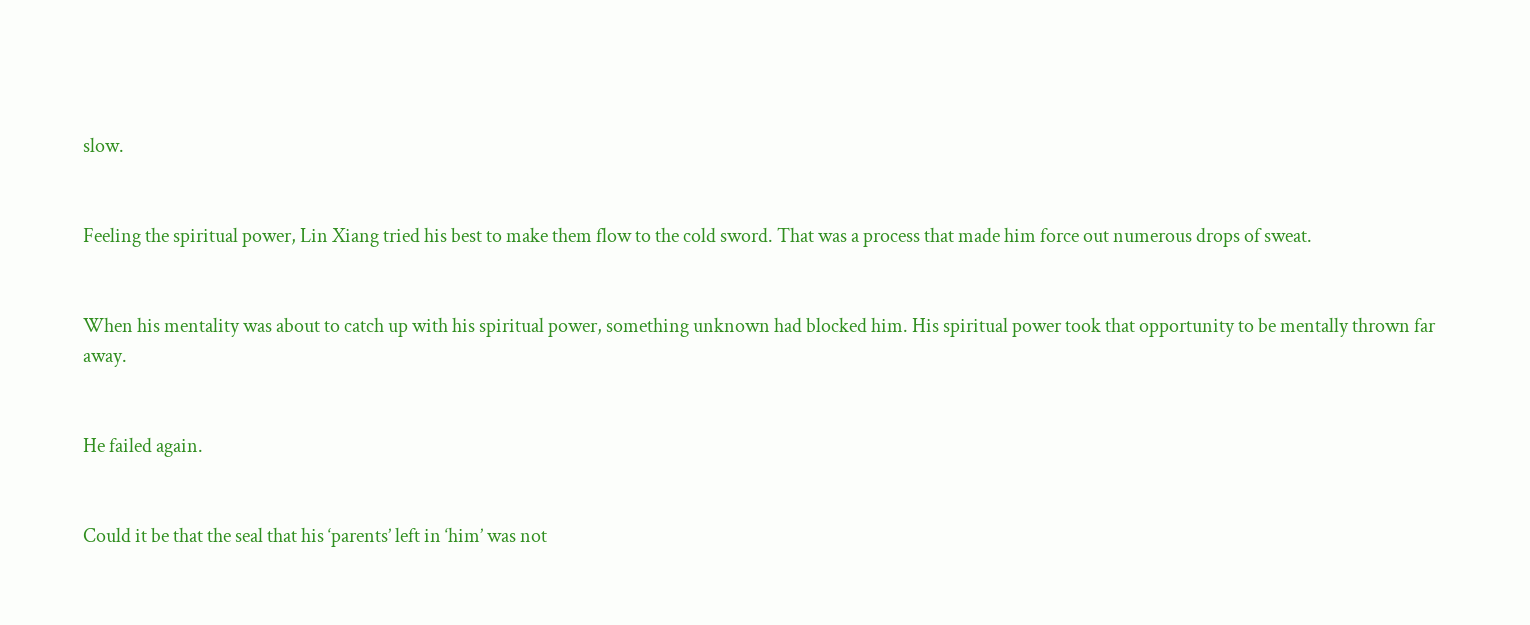slow.


Feeling the spiritual power, Lin Xiang tried his best to make them flow to the cold sword. That was a process that made him force out numerous drops of sweat.


When his mentality was about to catch up with his spiritual power, something unknown had blocked him. His spiritual power took that opportunity to be mentally thrown far away.


He failed again.


Could it be that the seal that his ‘parents’ left in ‘him’ was not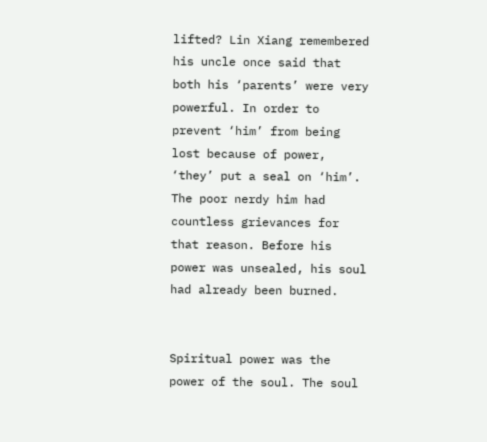lifted? Lin Xiang remembered his uncle once said that both his ‘parents’ were very powerful. In order to prevent ‘him’ from being lost because of power, ‘they’ put a seal on ‘him’. The poor nerdy him had countless grievances for that reason. Before his power was unsealed, his soul had already been burned.


Spiritual power was the power of the soul. The soul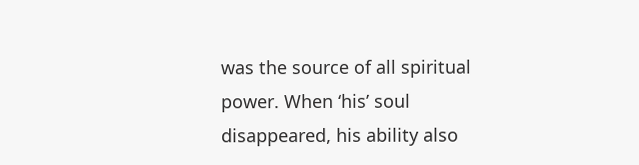was the source of all spiritual power. When ‘his’ soul disappeared, his ability also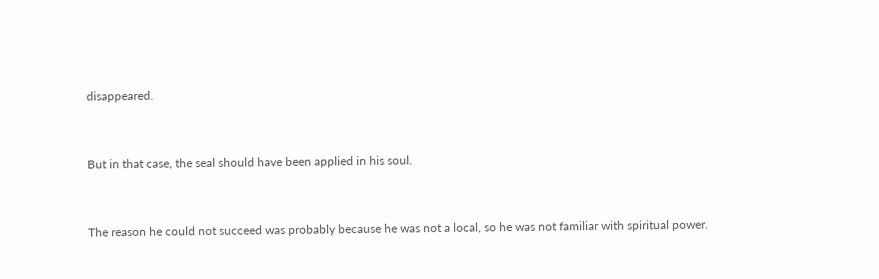disappeared.


But in that case, the seal should have been applied in his soul.


The reason he could not succeed was probably because he was not a local, so he was not familiar with spiritual power.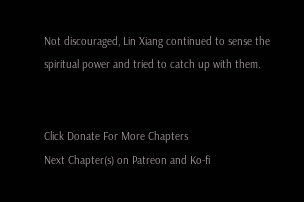Not discouraged, Lin Xiang continued to sense the spiritual power and tried to catch up with them.


Click Donate For More Chapters
Next Chapter(s) on Patreon and Ko-fi